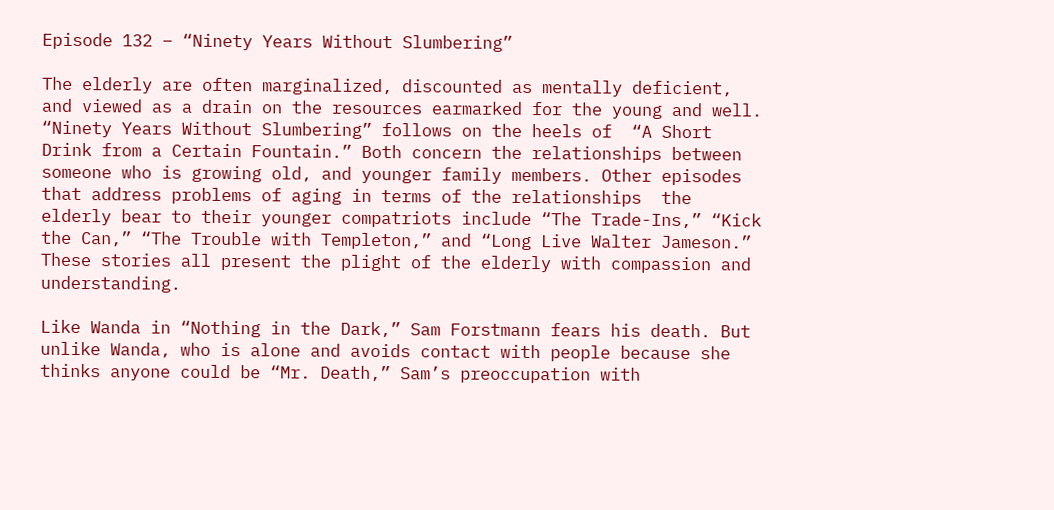Episode 132 – “Ninety Years Without Slumbering”

The elderly are often marginalized, discounted as mentally deficient, and viewed as a drain on the resources earmarked for the young and well. “Ninety Years Without Slumbering” follows on the heels of  “A Short Drink from a Certain Fountain.” Both concern the relationships between someone who is growing old, and younger family members. Other episodes that address problems of aging in terms of the relationships  the elderly bear to their younger compatriots include “The Trade-Ins,” “Kick the Can,” “The Trouble with Templeton,” and “Long Live Walter Jameson.” These stories all present the plight of the elderly with compassion and understanding.

Like Wanda in “Nothing in the Dark,” Sam Forstmann fears his death. But unlike Wanda, who is alone and avoids contact with people because she thinks anyone could be “Mr. Death,” Sam’s preoccupation with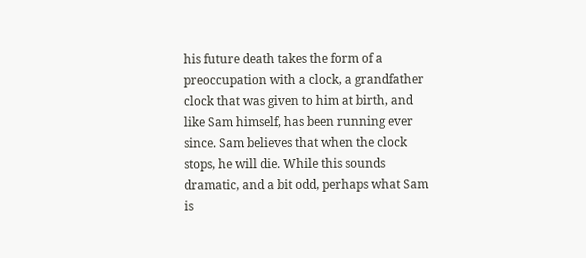his future death takes the form of a preoccupation with a clock, a grandfather clock that was given to him at birth, and like Sam himself, has been running ever since. Sam believes that when the clock stops, he will die. While this sounds dramatic, and a bit odd, perhaps what Sam is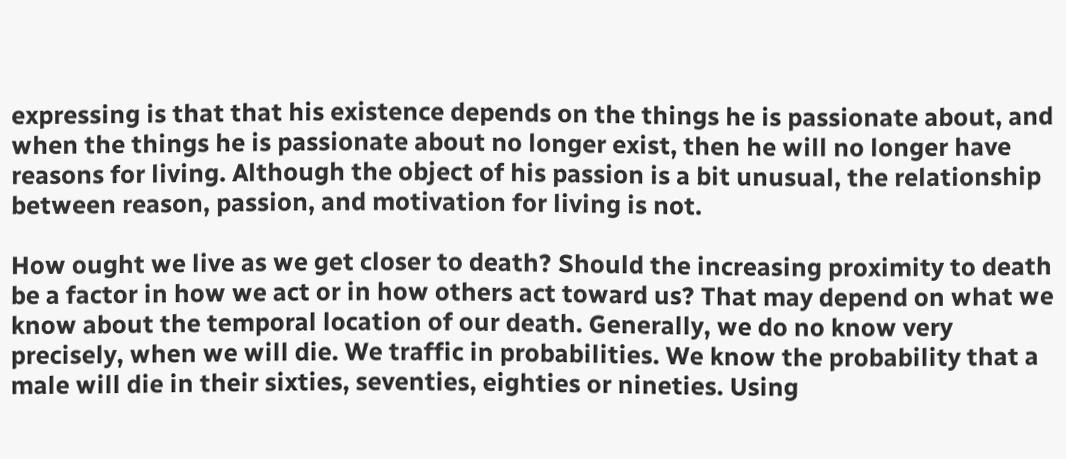expressing is that that his existence depends on the things he is passionate about, and when the things he is passionate about no longer exist, then he will no longer have reasons for living. Although the object of his passion is a bit unusual, the relationship between reason, passion, and motivation for living is not.

How ought we live as we get closer to death? Should the increasing proximity to death be a factor in how we act or in how others act toward us? That may depend on what we know about the temporal location of our death. Generally, we do no know very precisely, when we will die. We traffic in probabilities. We know the probability that a male will die in their sixties, seventies, eighties or nineties. Using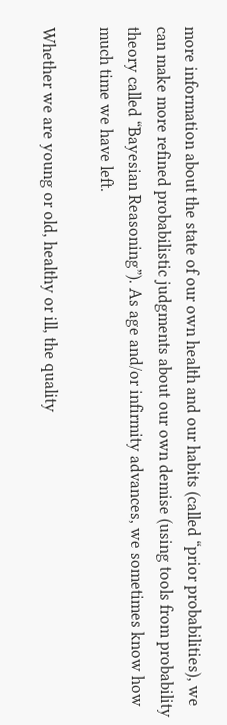more information about the state of our own health and our habits (called “prior probabilities), we can make more refined probabilistic judgments about our own demise (using tools from probability theory called “Bayesian Reasoning”). As age and/or infirmity advances, we sometimes know how much time we have left.

Whether we are young or old, healthy or ill, the quality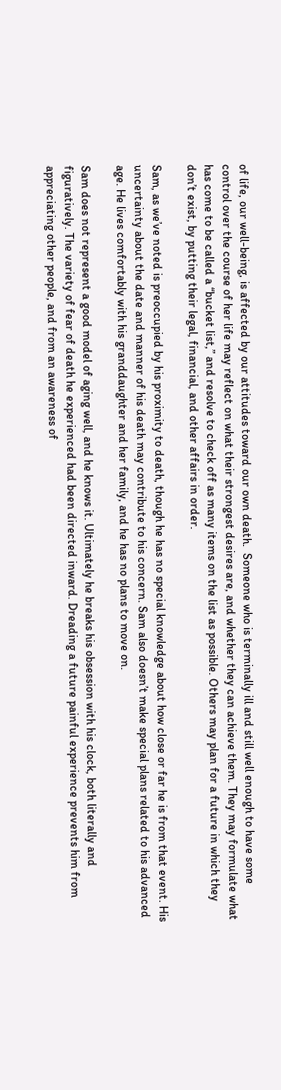of life, our well-being, is affected by our attitudes toward our own death.  Someone who is terminally ill and still well enough to have some control over the course of her life may reflect on what their strongest desires are, and whether they can achieve them. They may formulate what has come to be called a “bucket list,” and resolve to check off as many items on the list as possible. Others may plan for a future in which they don’t exist, by putting their legal, financial, and other affairs in order.

Sam, as we’ve noted is preoccupied by his proximity to death, though he has no special knowledge about how close or far he is from that event. His uncertainty about the date and manner of his death may contribute to his concern. Sam also doesn’t make special plans related to his advanced age. He lives comfortably with his granddaughter and her family, and he has no plans to move on.

Sam does not represent a good model of aging well, and he knows it. Ultimately he breaks his obsession with his clock, both literally and figuratively. The variety of fear of death he experienced had been directed inward. Dreading a future painful experience prevents him from appreciating other people, and from an awareness of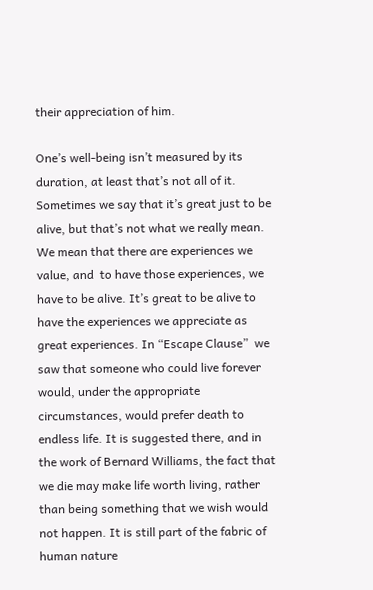their appreciation of him.

One’s well-being isn’t measured by its duration, at least that’s not all of it. Sometimes we say that it’s great just to be alive, but that’s not what we really mean. We mean that there are experiences we value, and  to have those experiences, we have to be alive. It’s great to be alive to have the experiences we appreciate as great experiences. In “Escape Clause”  we saw that someone who could live forever would, under the appropriate circumstances, would prefer death to endless life. It is suggested there, and in the work of Bernard Williams, the fact that we die may make life worth living, rather than being something that we wish would not happen. It is still part of the fabric of human nature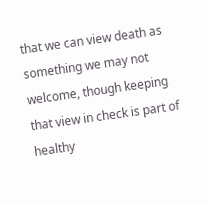that we can view death as something we may not welcome, though keeping that view in check is part of healthy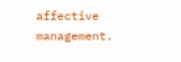affective management.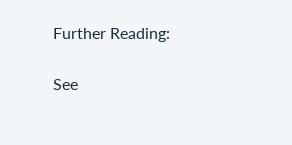Further Reading:

See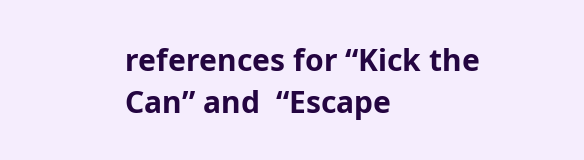references for “Kick the Can” and  “Escape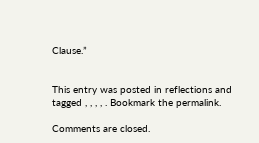Clause.”


This entry was posted in reflections and tagged , , , , . Bookmark the permalink.

Comments are closed.